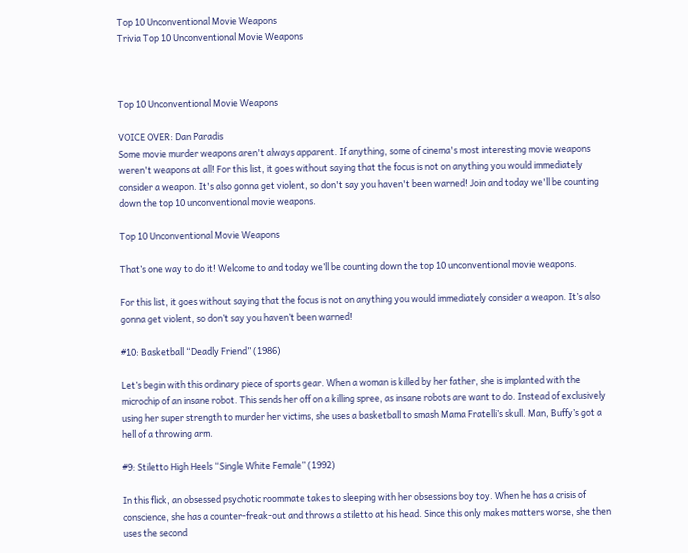Top 10 Unconventional Movie Weapons
Trivia Top 10 Unconventional Movie Weapons



Top 10 Unconventional Movie Weapons

VOICE OVER: Dan Paradis
Some movie murder weapons aren't always apparent. If anything, some of cinema's most interesting movie weapons weren't weapons at all! For this list, it goes without saying that the focus is not on anything you would immediately consider a weapon. It's also gonna get violent, so don't say you haven't been warned! Join and today we'll be counting down the top 10 unconventional movie weapons.

Top 10 Unconventional Movie Weapons

That’s one way to do it! Welcome to and today we’ll be counting down the top 10 unconventional movie weapons.

For this list, it goes without saying that the focus is not on anything you would immediately consider a weapon. It’s also gonna get violent, so don’t say you haven’t been warned!

#10: Basketball “Deadly Friend” (1986)

Let’s begin with this ordinary piece of sports gear. When a woman is killed by her father, she is implanted with the microchip of an insane robot. This sends her off on a killing spree, as insane robots are want to do. Instead of exclusively using her super strength to murder her victims, she uses a basketball to smash Mama Fratelli’s skull. Man, Buffy’s got a hell of a throwing arm.

#9: Stiletto High Heels “Single White Female” (1992)

In this flick, an obsessed psychotic roommate takes to sleeping with her obsessions boy toy. When he has a crisis of conscience, she has a counter-freak-out and throws a stiletto at his head. Since this only makes matters worse, she then uses the second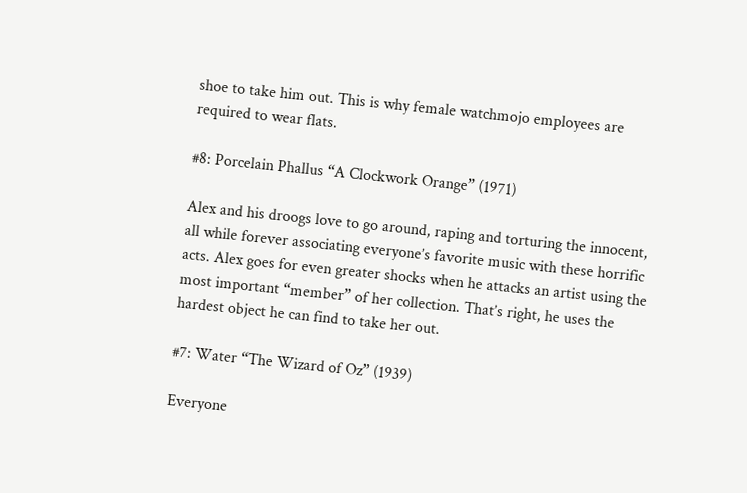shoe to take him out. This is why female watchmojo employees are required to wear flats.

#8: Porcelain Phallus “A Clockwork Orange” (1971)

Alex and his droogs love to go around, raping and torturing the innocent, all while forever associating everyone’s favorite music with these horrific acts. Alex goes for even greater shocks when he attacks an artist using the most important “member” of her collection. That’s right, he uses the hardest object he can find to take her out.

#7: Water “The Wizard of Oz” (1939)

Everyone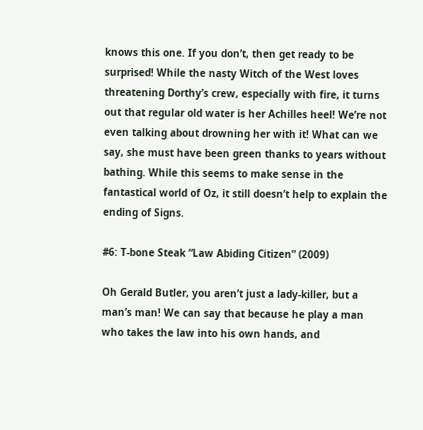knows this one. If you don’t, then get ready to be surprised! While the nasty Witch of the West loves threatening Dorthy’s crew, especially with fire, it turns out that regular old water is her Achilles heel! We’re not even talking about drowning her with it! What can we say, she must have been green thanks to years without bathing. While this seems to make sense in the fantastical world of Oz, it still doesn’t help to explain the ending of Signs.

#6: T-bone Steak “Law Abiding Citizen” (2009)

Oh Gerald Butler, you aren’t just a lady-killer, but a man’s man! We can say that because he play a man who takes the law into his own hands, and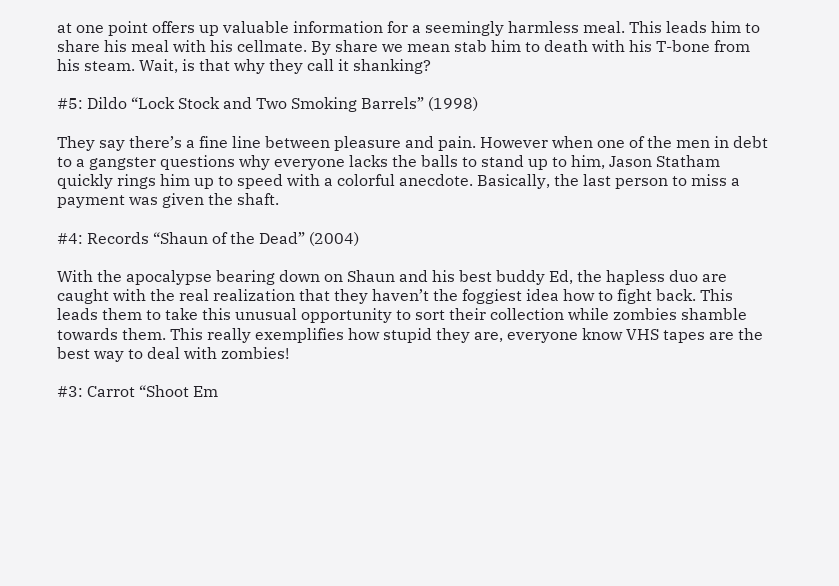at one point offers up valuable information for a seemingly harmless meal. This leads him to share his meal with his cellmate. By share we mean stab him to death with his T-bone from his steam. Wait, is that why they call it shanking?

#5: Dildo “Lock Stock and Two Smoking Barrels” (1998)

They say there’s a fine line between pleasure and pain. However when one of the men in debt to a gangster questions why everyone lacks the balls to stand up to him, Jason Statham quickly rings him up to speed with a colorful anecdote. Basically, the last person to miss a payment was given the shaft.

#4: Records “Shaun of the Dead” (2004)

With the apocalypse bearing down on Shaun and his best buddy Ed, the hapless duo are caught with the real realization that they haven’t the foggiest idea how to fight back. This leads them to take this unusual opportunity to sort their collection while zombies shamble towards them. This really exemplifies how stupid they are, everyone know VHS tapes are the best way to deal with zombies!

#3: Carrot “Shoot Em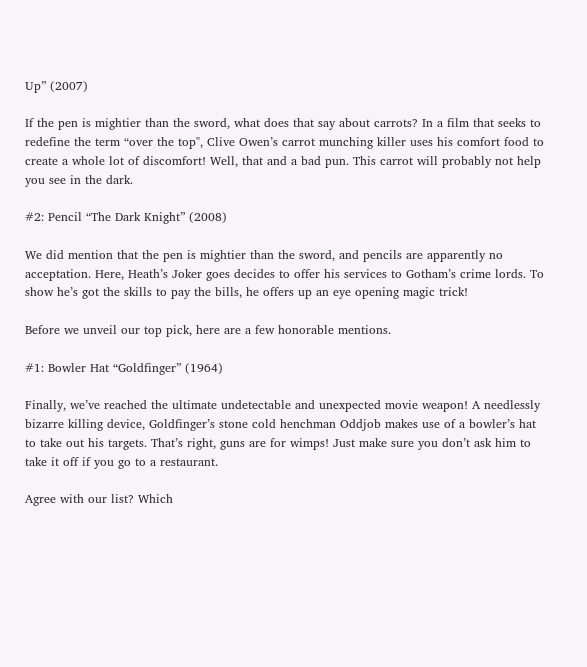Up” (2007)

If the pen is mightier than the sword, what does that say about carrots? In a film that seeks to redefine the term “over the top", Clive Owen’s carrot munching killer uses his comfort food to create a whole lot of discomfort! Well, that and a bad pun. This carrot will probably not help you see in the dark.

#2: Pencil “The Dark Knight” (2008)

We did mention that the pen is mightier than the sword, and pencils are apparently no acceptation. Here, Heath’s Joker goes decides to offer his services to Gotham’s crime lords. To show he’s got the skills to pay the bills, he offers up an eye opening magic trick!

Before we unveil our top pick, here are a few honorable mentions.

#1: Bowler Hat “Goldfinger” (1964)

Finally, we’ve reached the ultimate undetectable and unexpected movie weapon! A needlessly bizarre killing device, Goldfinger’s stone cold henchman Oddjob makes use of a bowler’s hat to take out his targets. That’s right, guns are for wimps! Just make sure you don’t ask him to take it off if you go to a restaurant.

Agree with our list? Which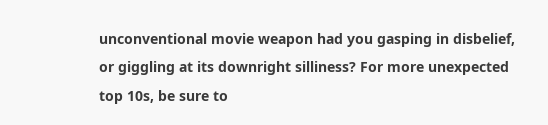unconventional movie weapon had you gasping in disbelief, or giggling at its downright silliness? For more unexpected top 10s, be sure to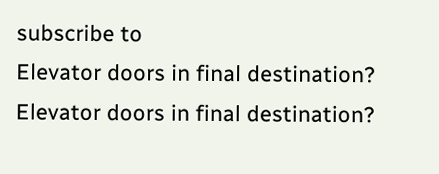subscribe to
Elevator doors in final destination?
Elevator doors in final destination?